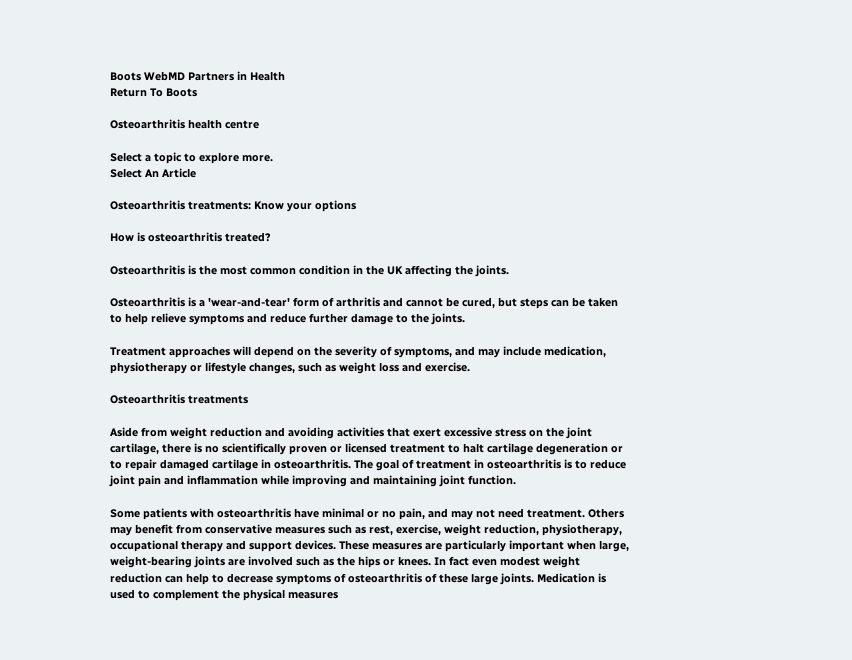Boots WebMD Partners in Health
Return To Boots

Osteoarthritis health centre

Select a topic to explore more.
Select An Article

Osteoarthritis treatments: Know your options

How is osteoarthritis treated?

Osteoarthritis is the most common condition in the UK affecting the joints.

Osteoarthritis is a 'wear-and-tear' form of arthritis and cannot be cured, but steps can be taken to help relieve symptoms and reduce further damage to the joints.

Treatment approaches will depend on the severity of symptoms, and may include medication, physiotherapy or lifestyle changes, such as weight loss and exercise.

Osteoarthritis treatments

Aside from weight reduction and avoiding activities that exert excessive stress on the joint cartilage, there is no scientifically proven or licensed treatment to halt cartilage degeneration or to repair damaged cartilage in osteoarthritis. The goal of treatment in osteoarthritis is to reduce joint pain and inflammation while improving and maintaining joint function.

Some patients with osteoarthritis have minimal or no pain, and may not need treatment. Others may benefit from conservative measures such as rest, exercise, weight reduction, physiotherapy, occupational therapy and support devices. These measures are particularly important when large, weight-bearing joints are involved such as the hips or knees. In fact even modest weight reduction can help to decrease symptoms of osteoarthritis of these large joints. Medication is used to complement the physical measures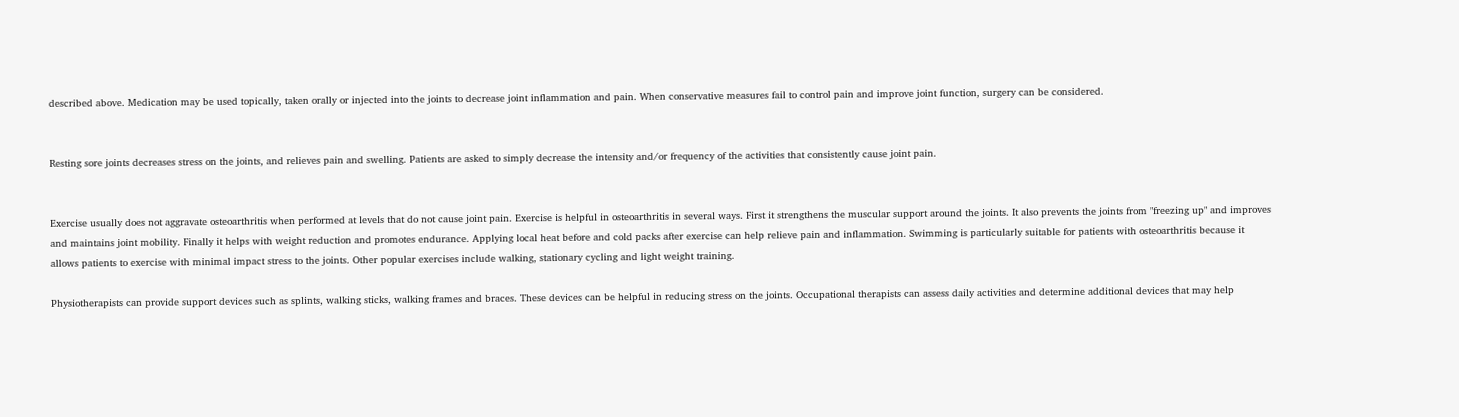described above. Medication may be used topically, taken orally or injected into the joints to decrease joint inflammation and pain. When conservative measures fail to control pain and improve joint function, surgery can be considered.


Resting sore joints decreases stress on the joints, and relieves pain and swelling. Patients are asked to simply decrease the intensity and/or frequency of the activities that consistently cause joint pain.


Exercise usually does not aggravate osteoarthritis when performed at levels that do not cause joint pain. Exercise is helpful in osteoarthritis in several ways. First it strengthens the muscular support around the joints. It also prevents the joints from "freezing up" and improves and maintains joint mobility. Finally it helps with weight reduction and promotes endurance. Applying local heat before and cold packs after exercise can help relieve pain and inflammation. Swimming is particularly suitable for patients with osteoarthritis because it allows patients to exercise with minimal impact stress to the joints. Other popular exercises include walking, stationary cycling and light weight training.

Physiotherapists can provide support devices such as splints, walking sticks, walking frames and braces. These devices can be helpful in reducing stress on the joints. Occupational therapists can assess daily activities and determine additional devices that may help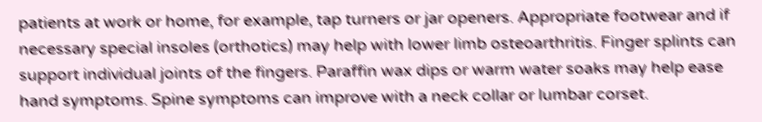patients at work or home, for example, tap turners or jar openers. Appropriate footwear and if necessary special insoles (orthotics) may help with lower limb osteoarthritis. Finger splints can support individual joints of the fingers. Paraffin wax dips or warm water soaks may help ease hand symptoms. Spine symptoms can improve with a neck collar or lumbar corset.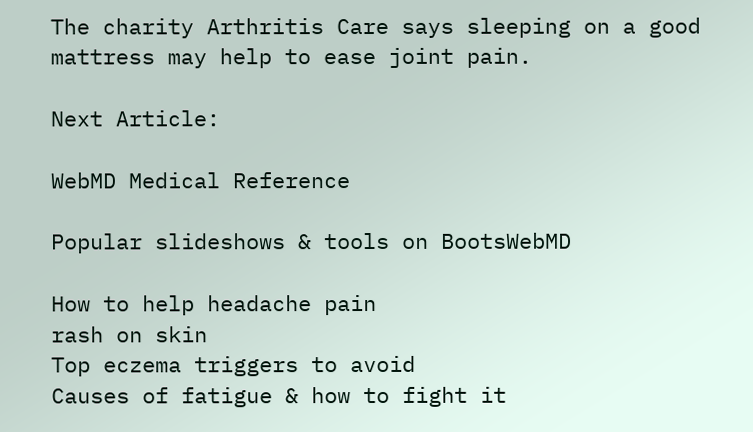The charity Arthritis Care says sleeping on a good mattress may help to ease joint pain.

Next Article:

WebMD Medical Reference

Popular slideshows & tools on BootsWebMD

How to help headache pain
rash on skin
Top eczema triggers to avoid
Causes of fatigue & how to fight it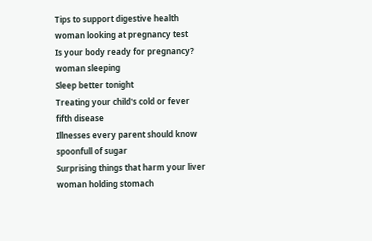Tips to support digestive health
woman looking at pregnancy test
Is your body ready for pregnancy?
woman sleeping
Sleep better tonight
Treating your child's cold or fever
fifth disease
Illnesses every parent should know
spoonfull of sugar
Surprising things that harm your liver
woman holding stomach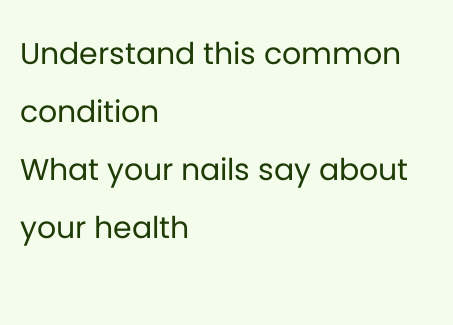Understand this common condition
What your nails say about your health